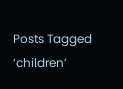Posts Tagged ‘children’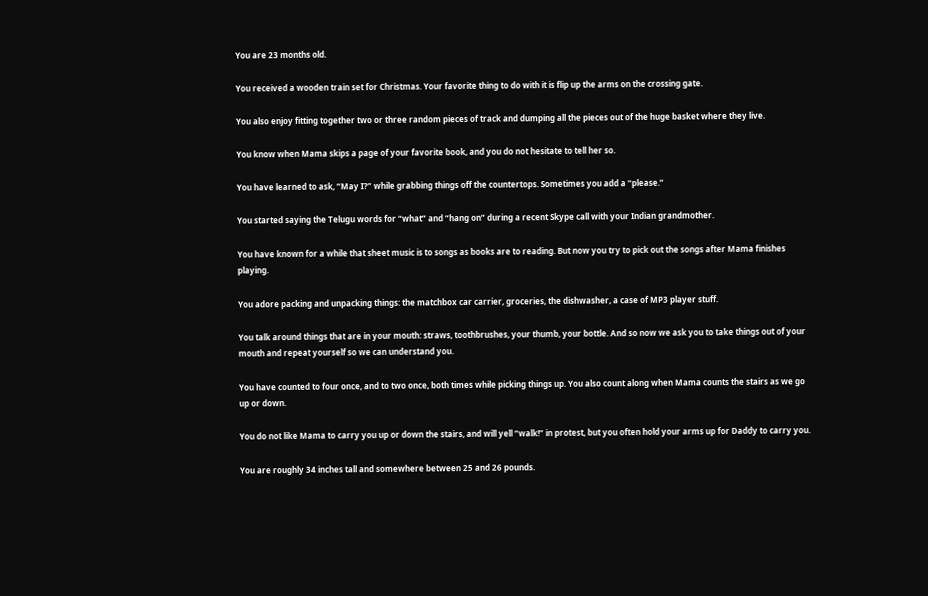You are 23 months old.

You received a wooden train set for Christmas. Your favorite thing to do with it is flip up the arms on the crossing gate.

You also enjoy fitting together two or three random pieces of track and dumping all the pieces out of the huge basket where they live.

You know when Mama skips a page of your favorite book, and you do not hesitate to tell her so.

You have learned to ask, “May I?” while grabbing things off the countertops. Sometimes you add a “please.”

You started saying the Telugu words for “what” and “hang on” during a recent Skype call with your Indian grandmother.

You have known for a while that sheet music is to songs as books are to reading. But now you try to pick out the songs after Mama finishes playing.

You adore packing and unpacking things: the matchbox car carrier, groceries, the dishwasher, a case of MP3 player stuff.

You talk around things that are in your mouth: straws, toothbrushes, your thumb, your bottle. And so now we ask you to take things out of your mouth and repeat yourself so we can understand you.

You have counted to four once, and to two once, both times while picking things up. You also count along when Mama counts the stairs as we go up or down.

You do not like Mama to carry you up or down the stairs, and will yell “walk!” in protest, but you often hold your arms up for Daddy to carry you.

You are roughly 34 inches tall and somewhere between 25 and 26 pounds.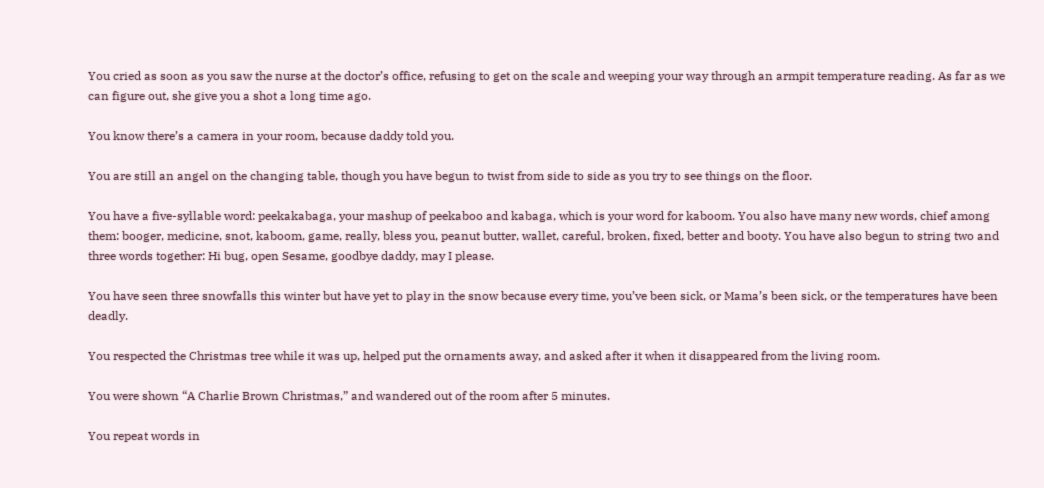You cried as soon as you saw the nurse at the doctor’s office, refusing to get on the scale and weeping your way through an armpit temperature reading. As far as we can figure out, she give you a shot a long time ago.

You know there’s a camera in your room, because daddy told you.

You are still an angel on the changing table, though you have begun to twist from side to side as you try to see things on the floor.

You have a five-syllable word: peekakabaga, your mashup of peekaboo and kabaga, which is your word for kaboom. You also have many new words, chief among them: booger, medicine, snot, kaboom, game, really, bless you, peanut butter, wallet, careful, broken, fixed, better and booty. You have also begun to string two and three words together: Hi bug, open Sesame, goodbye daddy, may I please.

You have seen three snowfalls this winter but have yet to play in the snow because every time, you’ve been sick, or Mama’s been sick, or the temperatures have been deadly.

You respected the Christmas tree while it was up, helped put the ornaments away, and asked after it when it disappeared from the living room.

You were shown “A Charlie Brown Christmas,” and wandered out of the room after 5 minutes.

You repeat words in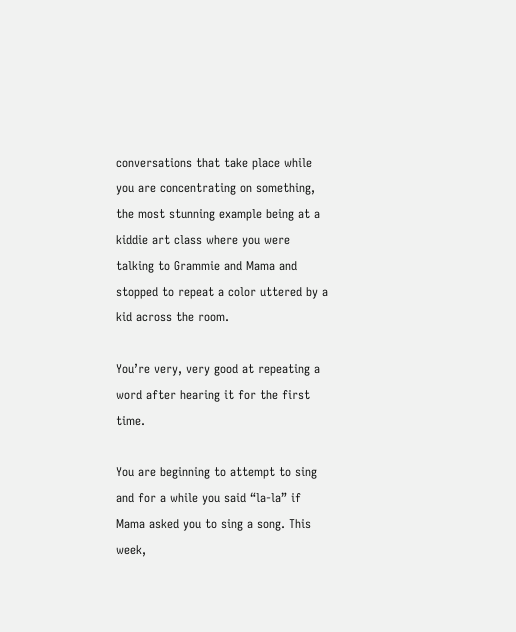conversations that take place while you are concentrating on something, the most stunning example being at a kiddie art class where you were talking to Grammie and Mama and stopped to repeat a color uttered by a kid across the room.

You’re very, very good at repeating a word after hearing it for the first time.

You are beginning to attempt to sing and for a while you said “la-la” if Mama asked you to sing a song. This week,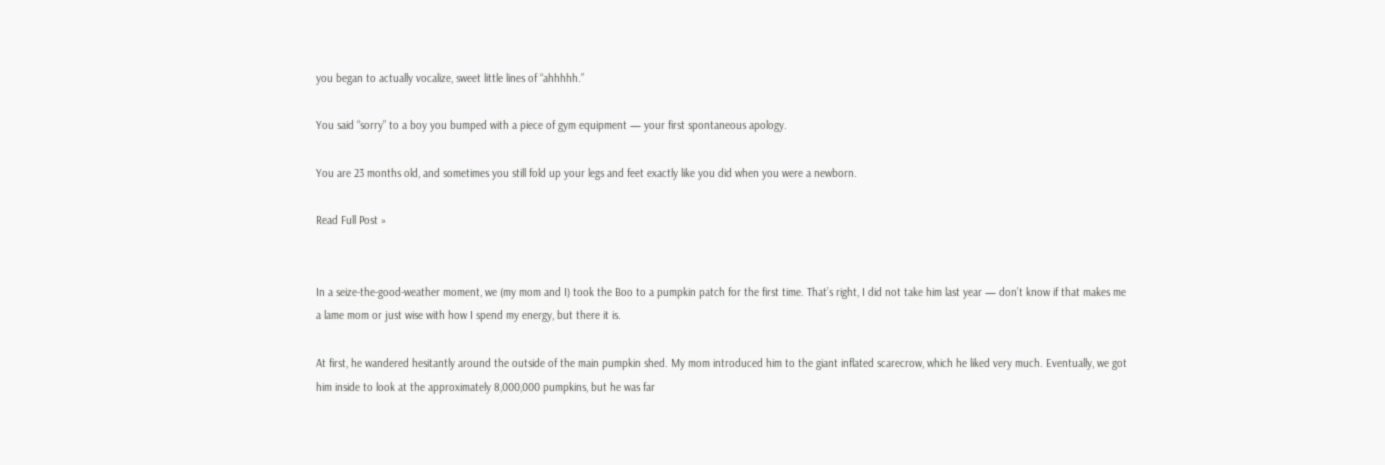you began to actually vocalize, sweet little lines of “ahhhhh.”

You said “sorry” to a boy you bumped with a piece of gym equipment — your first spontaneous apology.

You are 23 months old, and sometimes you still fold up your legs and feet exactly like you did when you were a newborn.

Read Full Post »


In a seize-the-good-weather moment, we (my mom and I) took the Boo to a pumpkin patch for the first time. That’s right, I did not take him last year — don’t know if that makes me a lame mom or just wise with how I spend my energy, but there it is.

At first, he wandered hesitantly around the outside of the main pumpkin shed. My mom introduced him to the giant inflated scarecrow, which he liked very much. Eventually, we got him inside to look at the approximately 8,000,000 pumpkins, but he was far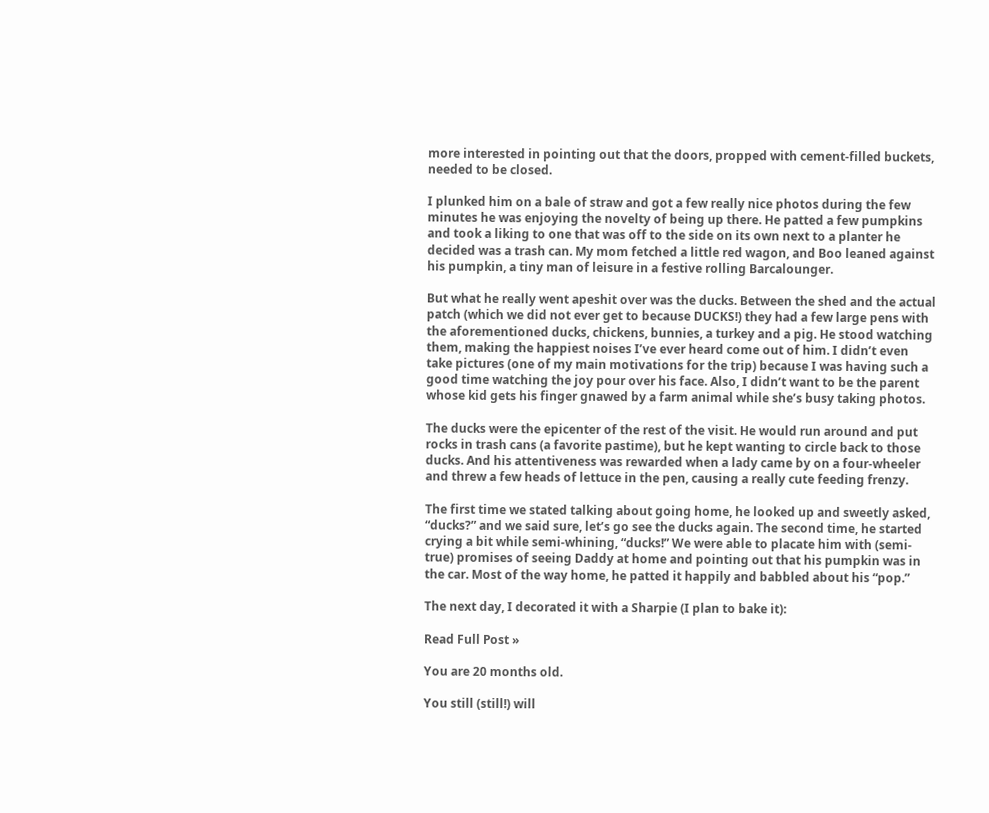more interested in pointing out that the doors, propped with cement-filled buckets, needed to be closed.

I plunked him on a bale of straw and got a few really nice photos during the few minutes he was enjoying the novelty of being up there. He patted a few pumpkins and took a liking to one that was off to the side on its own next to a planter he decided was a trash can. My mom fetched a little red wagon, and Boo leaned against his pumpkin, a tiny man of leisure in a festive rolling Barcalounger.

But what he really went apeshit over was the ducks. Between the shed and the actual patch (which we did not ever get to because DUCKS!) they had a few large pens with the aforementioned ducks, chickens, bunnies, a turkey and a pig. He stood watching them, making the happiest noises I’ve ever heard come out of him. I didn’t even take pictures (one of my main motivations for the trip) because I was having such a good time watching the joy pour over his face. Also, I didn’t want to be the parent whose kid gets his finger gnawed by a farm animal while she’s busy taking photos.

The ducks were the epicenter of the rest of the visit. He would run around and put rocks in trash cans (a favorite pastime), but he kept wanting to circle back to those ducks. And his attentiveness was rewarded when a lady came by on a four-wheeler and threw a few heads of lettuce in the pen, causing a really cute feeding frenzy.

The first time we stated talking about going home, he looked up and sweetly asked, “ducks?” and we said sure, let’s go see the ducks again. The second time, he started crying a bit while semi-whining, “ducks!” We were able to placate him with (semi-true) promises of seeing Daddy at home and pointing out that his pumpkin was in the car. Most of the way home, he patted it happily and babbled about his “pop.”

The next day, I decorated it with a Sharpie (I plan to bake it):

Read Full Post »

You are 20 months old.

You still (still!) will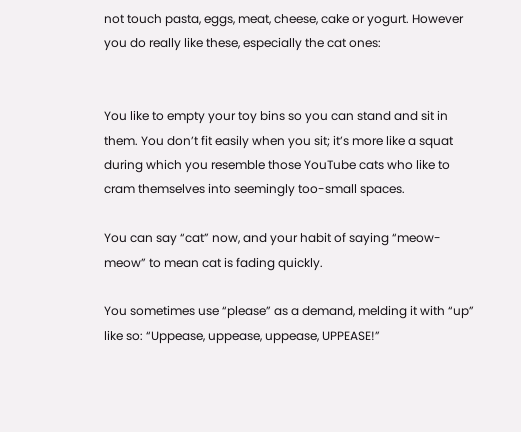not touch pasta, eggs, meat, cheese, cake or yogurt. However you do really like these, especially the cat ones:


You like to empty your toy bins so you can stand and sit in them. You don’t fit easily when you sit; it’s more like a squat during which you resemble those YouTube cats who like to cram themselves into seemingly too-small spaces.

You can say “cat” now, and your habit of saying “meow-meow” to mean cat is fading quickly.

You sometimes use “please” as a demand, melding it with “up” like so: “Uppease, uppease, uppease, UPPEASE!”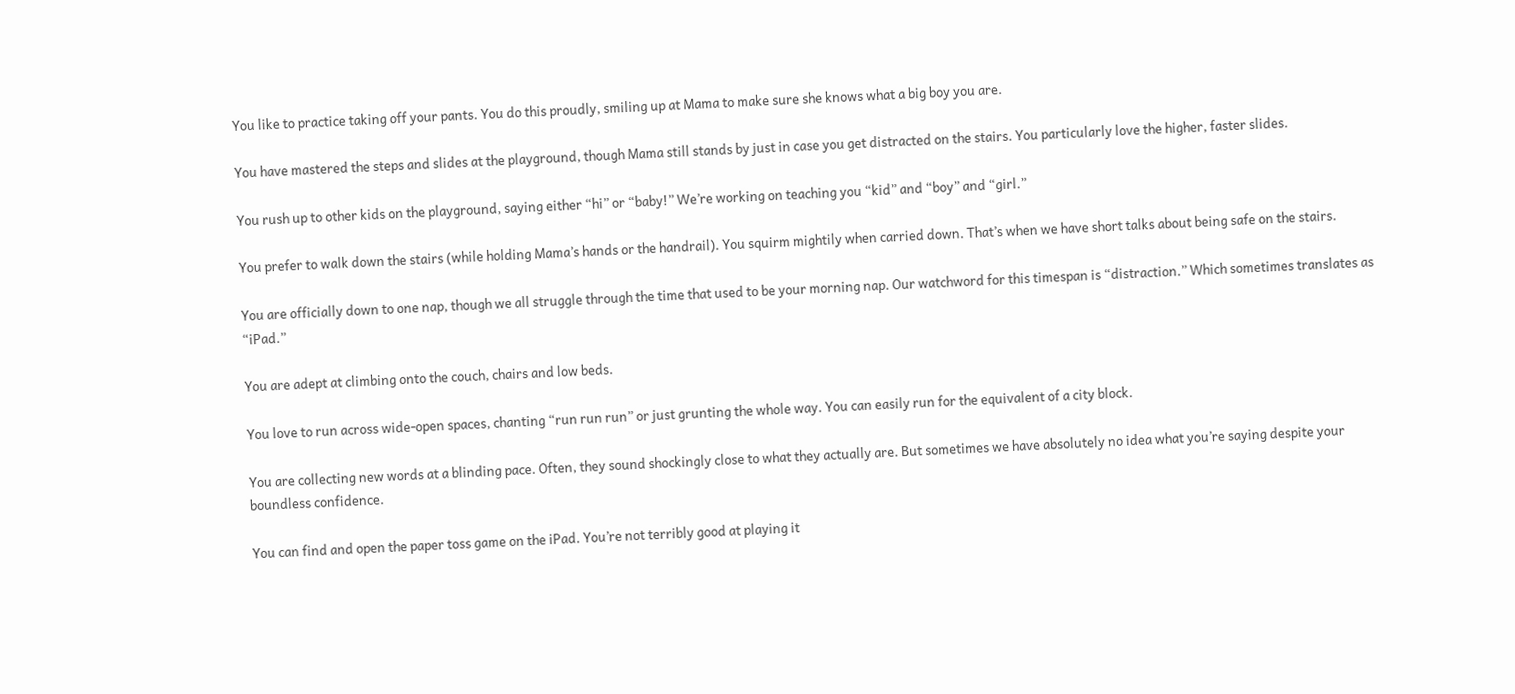You like to practice taking off your pants. You do this proudly, smiling up at Mama to make sure she knows what a big boy you are.

You have mastered the steps and slides at the playground, though Mama still stands by just in case you get distracted on the stairs. You particularly love the higher, faster slides.

You rush up to other kids on the playground, saying either “hi” or “baby!” We’re working on teaching you “kid” and “boy” and “girl.”

You prefer to walk down the stairs (while holding Mama’s hands or the handrail). You squirm mightily when carried down. That’s when we have short talks about being safe on the stairs.

You are officially down to one nap, though we all struggle through the time that used to be your morning nap. Our watchword for this timespan is “distraction.” Which sometimes translates as “iPad.”

You are adept at climbing onto the couch, chairs and low beds.

You love to run across wide-open spaces, chanting “run run run” or just grunting the whole way. You can easily run for the equivalent of a city block.

You are collecting new words at a blinding pace. Often, they sound shockingly close to what they actually are. But sometimes we have absolutely no idea what you’re saying despite your boundless confidence.

You can find and open the paper toss game on the iPad. You’re not terribly good at playing it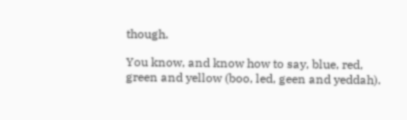though.

You know, and know how to say, blue, red, green and yellow (boo, led, geen and yeddah).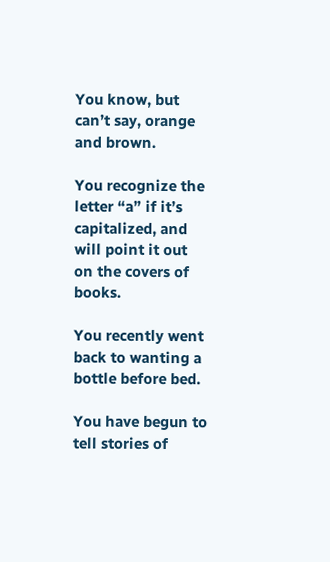You know, but can’t say, orange and brown.

You recognize the letter “a” if it’s capitalized, and will point it out on the covers of books.

You recently went back to wanting a bottle before bed.

You have begun to tell stories of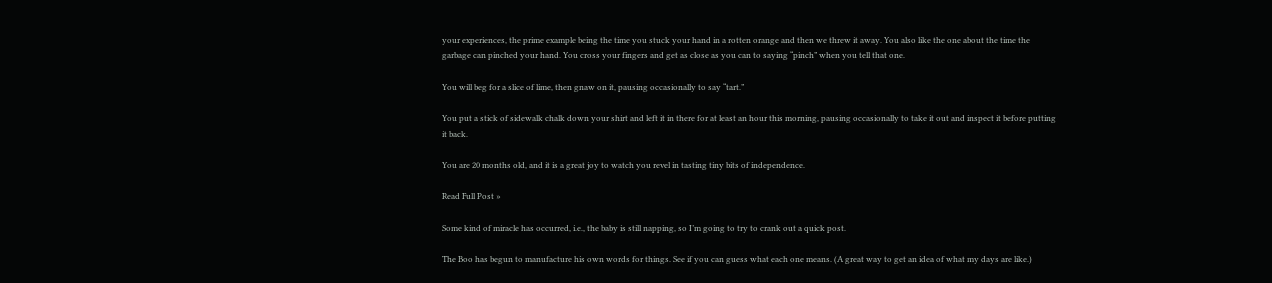your experiences, the prime example being the time you stuck your hand in a rotten orange and then we threw it away. You also like the one about the time the garbage can pinched your hand. You cross your fingers and get as close as you can to saying “pinch” when you tell that one.

You will beg for a slice of lime, then gnaw on it, pausing occasionally to say “tart.”

You put a stick of sidewalk chalk down your shirt and left it in there for at least an hour this morning, pausing occasionally to take it out and inspect it before putting it back.

You are 20 months old, and it is a great joy to watch you revel in tasting tiny bits of independence.

Read Full Post »

Some kind of miracle has occurred, i.e., the baby is still napping, so I’m going to try to crank out a quick post.

The Boo has begun to manufacture his own words for things. See if you can guess what each one means. (A great way to get an idea of what my days are like.)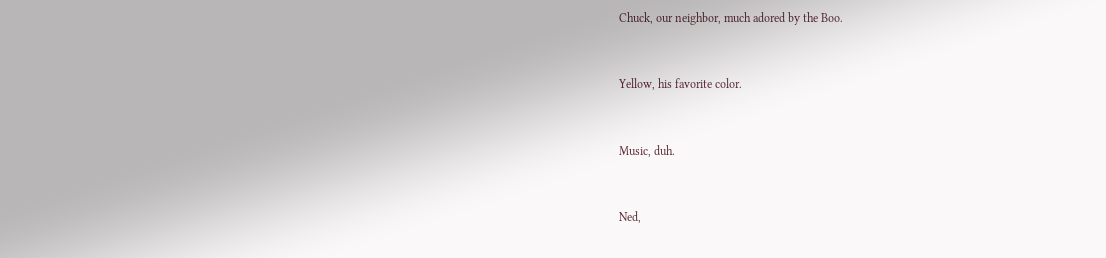Chuck, our neighbor, much adored by the Boo.


Yellow, his favorite color.


Music, duh.


Ned,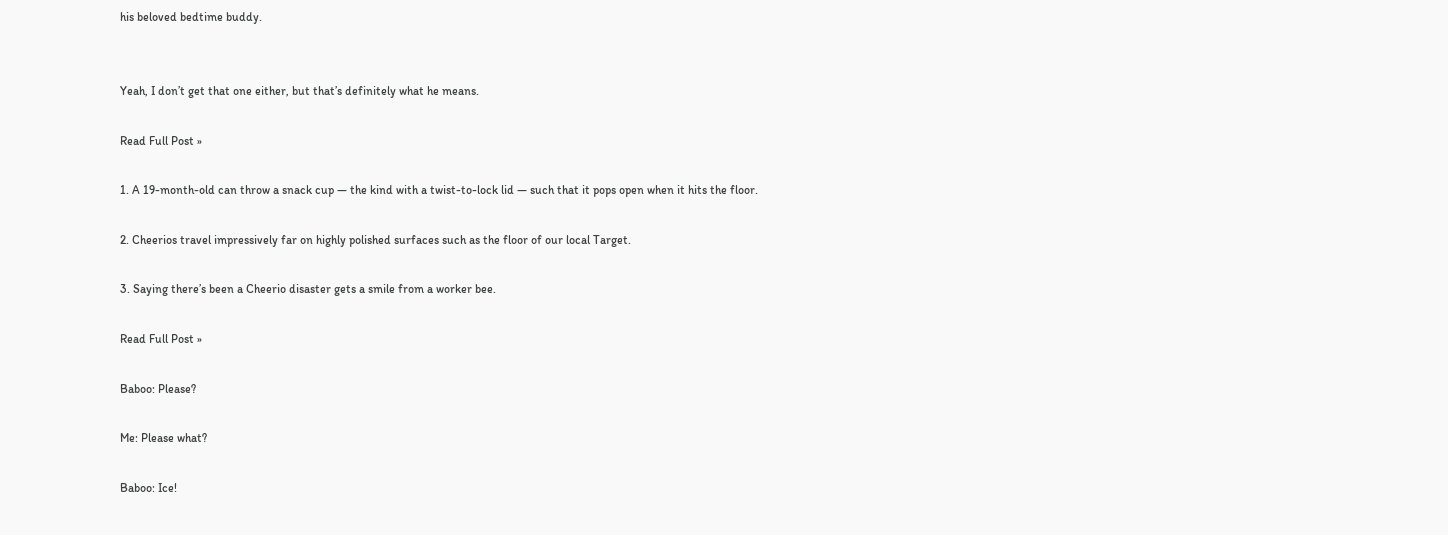his beloved bedtime buddy.


Yeah, I don’t get that one either, but that’s definitely what he means.

Read Full Post »

1. A 19-month-old can throw a snack cup — the kind with a twist-to-lock lid — such that it pops open when it hits the floor.

2. Cheerios travel impressively far on highly polished surfaces such as the floor of our local Target.

3. Saying there’s been a Cheerio disaster gets a smile from a worker bee.

Read Full Post »

Baboo: Please?

Me: Please what?

Baboo: Ice!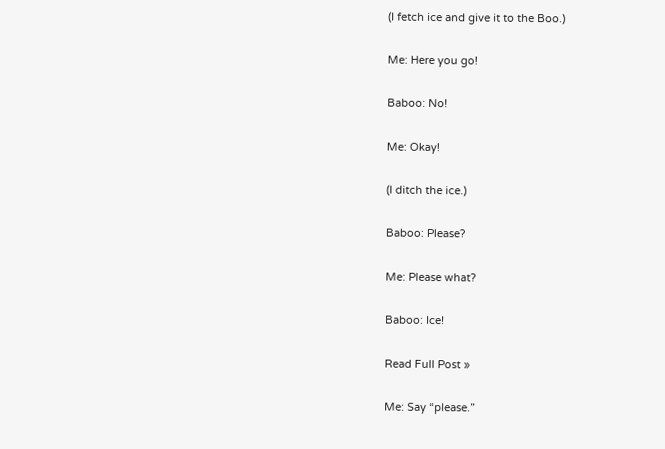(I fetch ice and give it to the Boo.)

Me: Here you go!

Baboo: No!

Me: Okay!

(I ditch the ice.)

Baboo: Please?

Me: Please what?

Baboo: Ice!

Read Full Post »

Me: Say “please.”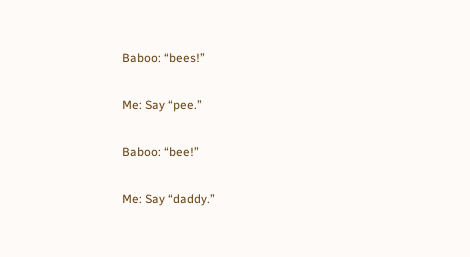Baboo: “bees!”

Me: Say “pee.”

Baboo: “bee!”

Me: Say “daddy.”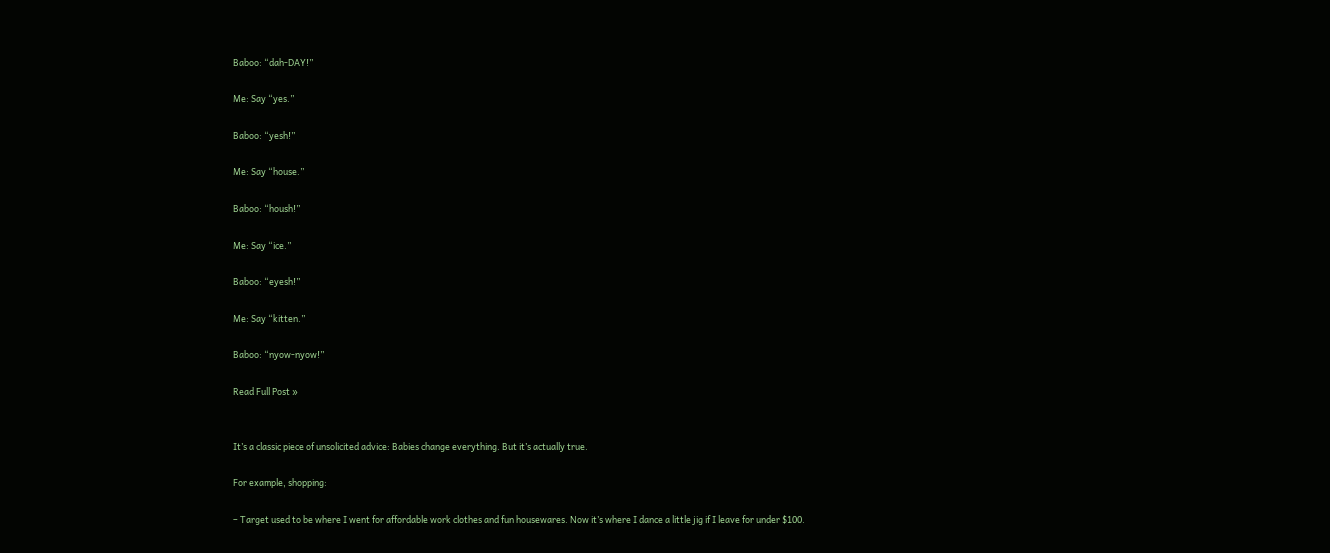Baboo: “dah-DAY!”

Me: Say “yes.”

Baboo: “yesh!”

Me: Say “house.”

Baboo: “housh!”

Me: Say “ice.”

Baboo: “eyesh!”

Me: Say “kitten.”

Baboo: “nyow-nyow!”

Read Full Post »


It’s a classic piece of unsolicited advice: Babies change everything. But it’s actually true.

For example, shopping:

– Target used to be where I went for affordable work clothes and fun housewares. Now it’s where I dance a little jig if I leave for under $100.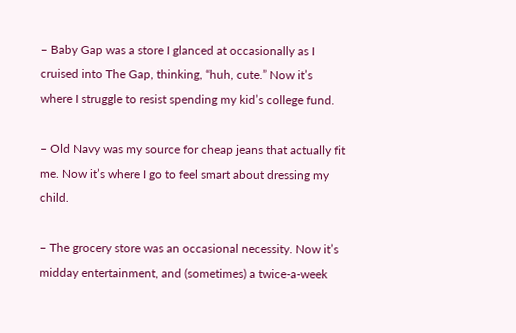– Baby Gap was a store I glanced at occasionally as I cruised into The Gap, thinking, “huh, cute.” Now it’s where I struggle to resist spending my kid’s college fund.

– Old Navy was my source for cheap jeans that actually fit me. Now it’s where I go to feel smart about dressing my child.

– The grocery store was an occasional necessity. Now it’s midday entertainment, and (sometimes) a twice-a-week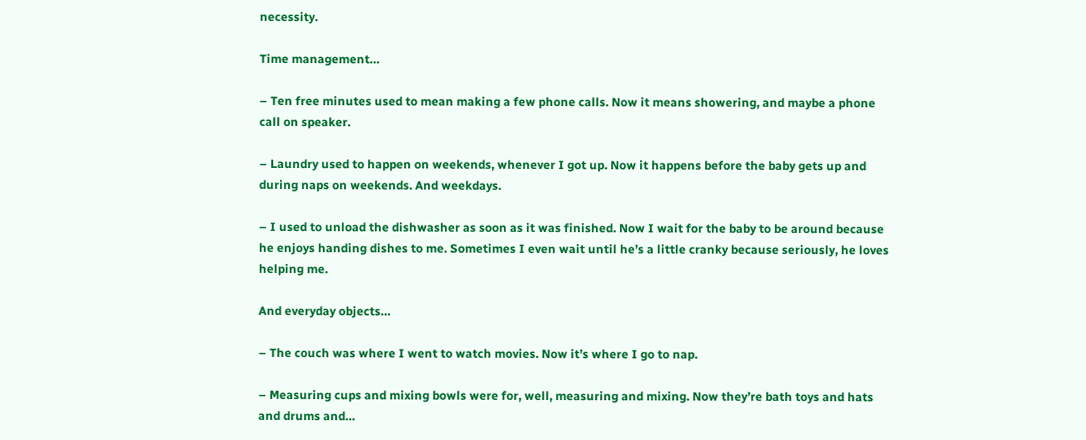necessity.

Time management…

– Ten free minutes used to mean making a few phone calls. Now it means showering, and maybe a phone call on speaker.

– Laundry used to happen on weekends, whenever I got up. Now it happens before the baby gets up and during naps on weekends. And weekdays.

– I used to unload the dishwasher as soon as it was finished. Now I wait for the baby to be around because he enjoys handing dishes to me. Sometimes I even wait until he’s a little cranky because seriously, he loves helping me.

And everyday objects…

– The couch was where I went to watch movies. Now it’s where I go to nap.

– Measuring cups and mixing bowls were for, well, measuring and mixing. Now they’re bath toys and hats and drums and…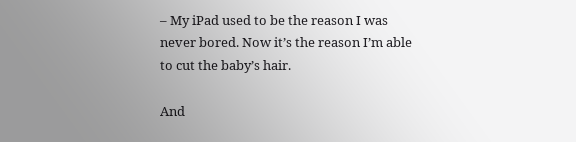– My iPad used to be the reason I was never bored. Now it’s the reason I’m able to cut the baby’s hair.

And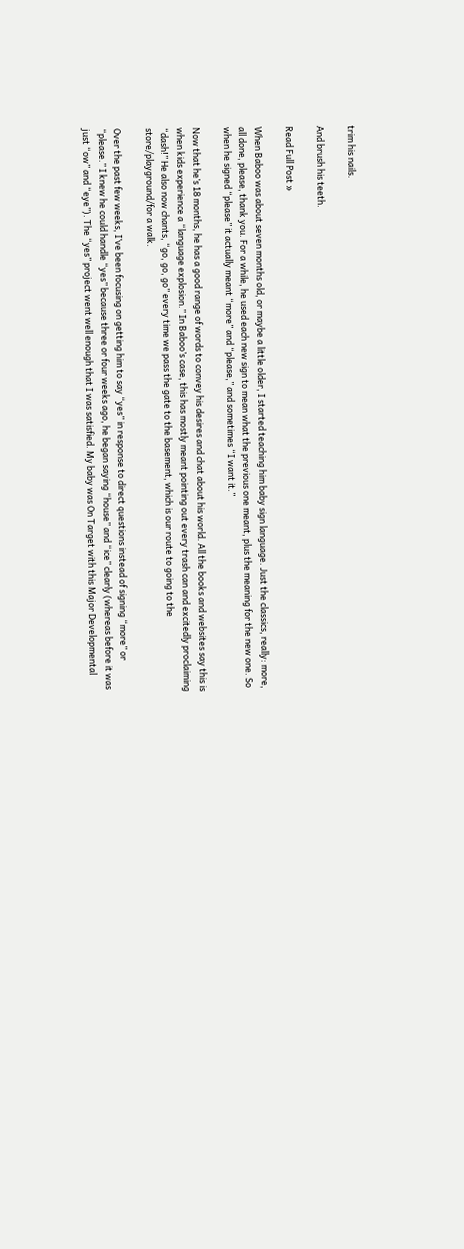trim his nails.

And brush his teeth.

Read Full Post »

When Baboo was about seven months old, or maybe a little older, I started teaching him baby sign language. Just the classics, really: more, all done, please, thank you. For a while, he used each new sign to mean what the previous one meant, plus the meaning for the new one. So when he signed “please” it actually meant “more” and “please,” and sometimes “I want it.”

Now that he’s 18 months, he has a good range of words to convey his desires and chat about his world. All the books and websites say this is when kids experience a “language explosion.” In Baboo’s case, this has mostly meant pointing out every trash can and excitedly proclaiming “dash!” He also now chants, “go, go, go” every time we pass the gate to the basement, which is our route to going to the store/playground/for a walk.

Over the past few weeks, I’ve been focusing on getting him to say “yes” in response to direct questions instead of signing “more” or “please.” I knew he could handle “yes” because three or four weeks ago, he began saying “house” and “ice” clearly (whereas before it was just “ow” and “eye”). The “yes” project went well enough that I was satisfied. My baby was On Target with this Major Developmental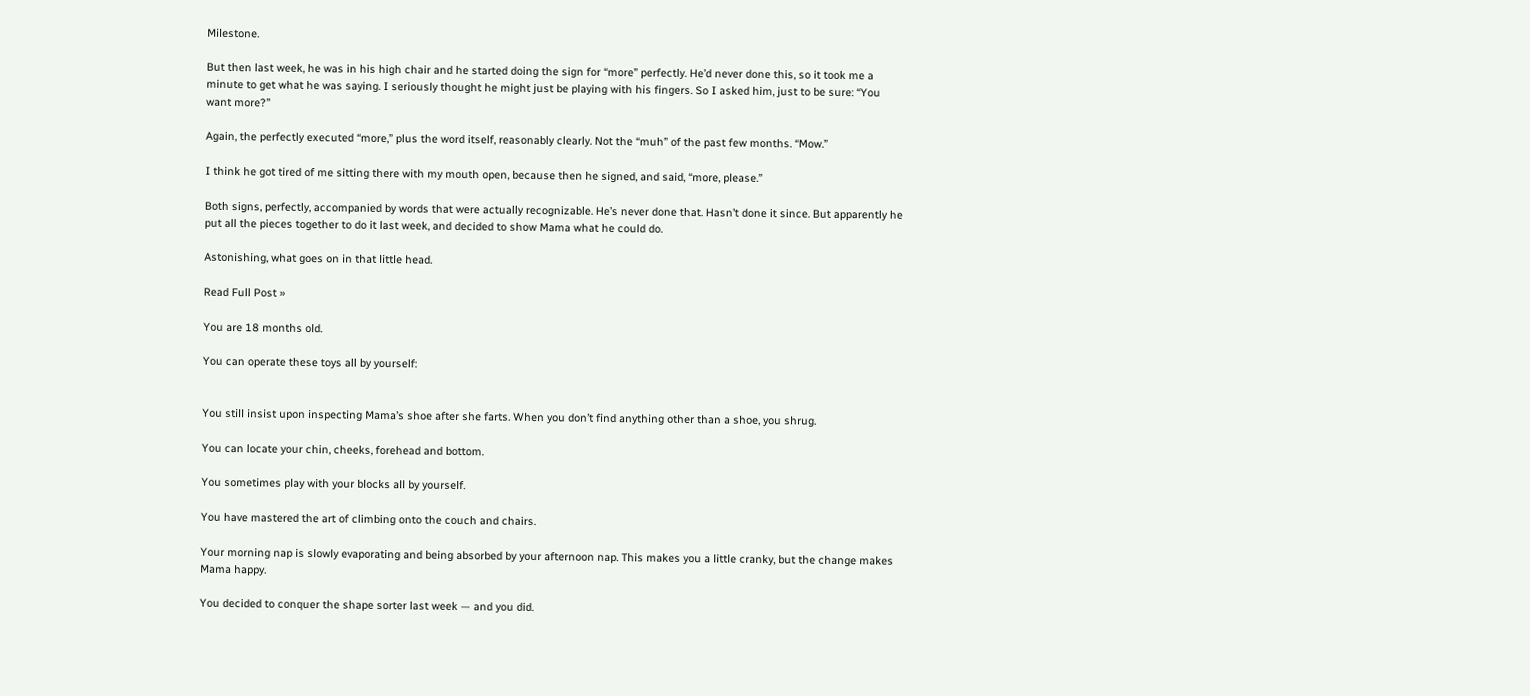Milestone.

But then last week, he was in his high chair and he started doing the sign for “more” perfectly. He’d never done this, so it took me a minute to get what he was saying. I seriously thought he might just be playing with his fingers. So I asked him, just to be sure: “You want more?”

Again, the perfectly executed “more,” plus the word itself, reasonably clearly. Not the “muh” of the past few months. “Mow.”

I think he got tired of me sitting there with my mouth open, because then he signed, and said, “more, please.”

Both signs, perfectly, accompanied by words that were actually recognizable. He’s never done that. Hasn’t done it since. But apparently he put all the pieces together to do it last week, and decided to show Mama what he could do.

Astonishing, what goes on in that little head.

Read Full Post »

You are 18 months old.

You can operate these toys all by yourself:


You still insist upon inspecting Mama’s shoe after she farts. When you don’t find anything other than a shoe, you shrug.

You can locate your chin, cheeks, forehead and bottom.

You sometimes play with your blocks all by yourself.

You have mastered the art of climbing onto the couch and chairs.

Your morning nap is slowly evaporating and being absorbed by your afternoon nap. This makes you a little cranky, but the change makes Mama happy.

You decided to conquer the shape sorter last week — and you did.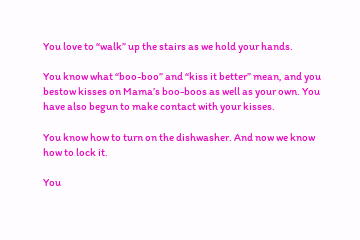You love to “walk” up the stairs as we hold your hands.

You know what “boo-boo” and “kiss it better” mean, and you bestow kisses on Mama’s boo-boos as well as your own. You have also begun to make contact with your kisses.

You know how to turn on the dishwasher. And now we know how to lock it.

You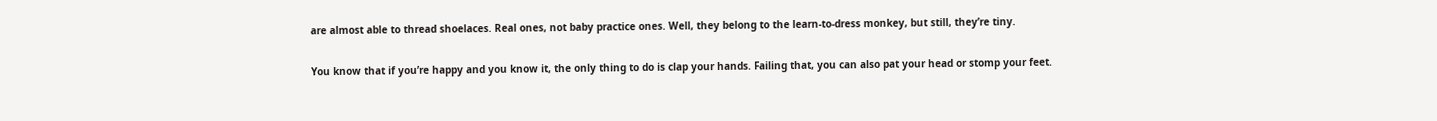are almost able to thread shoelaces. Real ones, not baby practice ones. Well, they belong to the learn-to-dress monkey, but still, they’re tiny.

You know that if you’re happy and you know it, the only thing to do is clap your hands. Failing that, you can also pat your head or stomp your feet.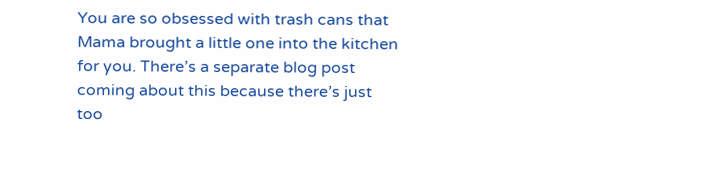You are so obsessed with trash cans that Mama brought a little one into the kitchen for you. There’s a separate blog post coming about this because there’s just too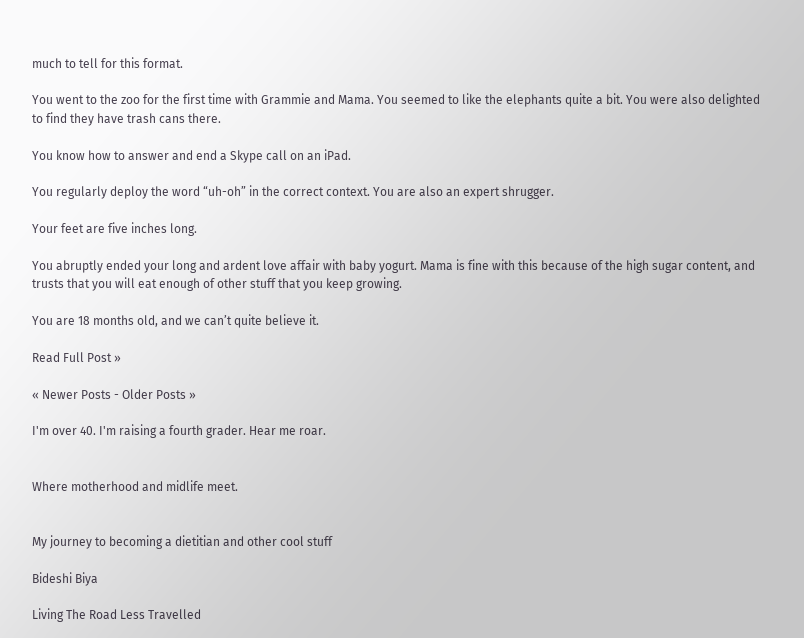much to tell for this format.

You went to the zoo for the first time with Grammie and Mama. You seemed to like the elephants quite a bit. You were also delighted to find they have trash cans there.

You know how to answer and end a Skype call on an iPad.

You regularly deploy the word “uh-oh” in the correct context. You are also an expert shrugger.

Your feet are five inches long.

You abruptly ended your long and ardent love affair with baby yogurt. Mama is fine with this because of the high sugar content, and trusts that you will eat enough of other stuff that you keep growing.

You are 18 months old, and we can’t quite believe it.

Read Full Post »

« Newer Posts - Older Posts »

I'm over 40. I'm raising a fourth grader. Hear me roar.


Where motherhood and midlife meet.


My journey to becoming a dietitian and other cool stuff

Bideshi Biya

Living The Road Less Travelled